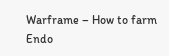Warframe – How to farm Endo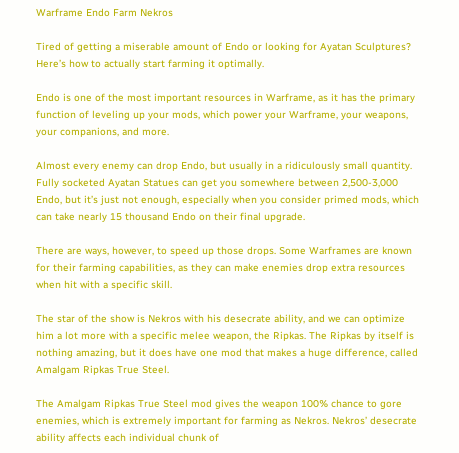Warframe Endo Farm Nekros

Tired of getting a miserable amount of Endo or looking for Ayatan Sculptures? Here’s how to actually start farming it optimally.

Endo is one of the most important resources in Warframe, as it has the primary function of leveling up your mods, which power your Warframe, your weapons, your companions, and more.

Almost every enemy can drop Endo, but usually in a ridiculously small quantity. Fully socketed Ayatan Statues can get you somewhere between 2,500-3,000 Endo, but it’s just not enough, especially when you consider primed mods, which can take nearly 15 thousand Endo on their final upgrade.

There are ways, however, to speed up those drops. Some Warframes are known for their farming capabilities, as they can make enemies drop extra resources when hit with a specific skill.

The star of the show is Nekros with his desecrate ability, and we can optimize him a lot more with a specific melee weapon, the Ripkas. The Ripkas by itself is nothing amazing, but it does have one mod that makes a huge difference, called Amalgam Ripkas True Steel.

The Amalgam Ripkas True Steel mod gives the weapon 100% chance to gore enemies, which is extremely important for farming as Nekros. Nekros’ desecrate ability affects each individual chunk of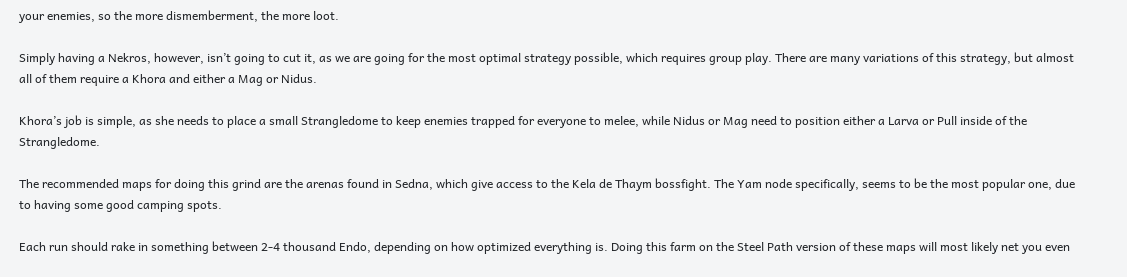your enemies, so the more dismemberment, the more loot.

Simply having a Nekros, however, isn’t going to cut it, as we are going for the most optimal strategy possible, which requires group play. There are many variations of this strategy, but almost all of them require a Khora and either a Mag or Nidus.

Khora’s job is simple, as she needs to place a small Strangledome to keep enemies trapped for everyone to melee, while Nidus or Mag need to position either a Larva or Pull inside of the Strangledome.

The recommended maps for doing this grind are the arenas found in Sedna, which give access to the Kela de Thaym bossfight. The Yam node specifically, seems to be the most popular one, due to having some good camping spots.

Each run should rake in something between 2-4 thousand Endo, depending on how optimized everything is. Doing this farm on the Steel Path version of these maps will most likely net you even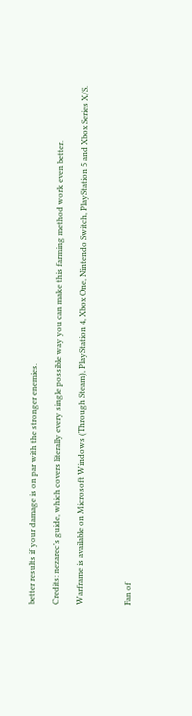better results if your damage is on par with the stronger enemies.

Credits: nezarec’s guide, which covers literally every single possible way you can make this farming method work even better.

Warframe is available on Microsoft Windows (Through Steam), PlayStation 4, Xbox One, Nintendo Switch, PlayStation 5 and Xbox Series X/S.



Fan of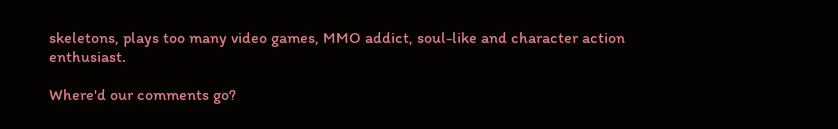skeletons, plays too many video games, MMO addict, soul-like and character action enthusiast.

Where'd our comments go?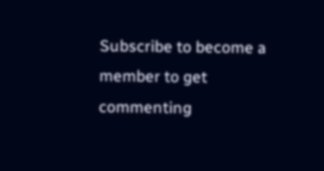Subscribe to become a member to get commenting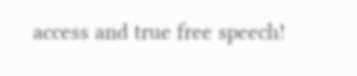access and true free speech!